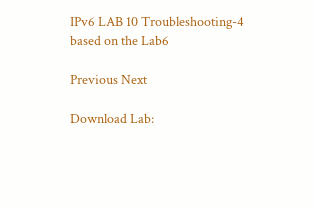IPv6 LAB 10 Troubleshooting-4 based on the Lab6

Previous Next

Download Lab: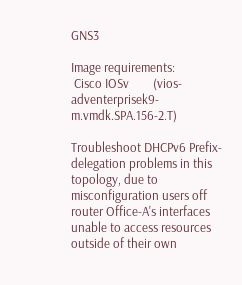GNS3

Image requirements:
 Cisco IOSv        (vios-adventerprisek9-m.vmdk.SPA.156-2.T)

Troubleshoot DHCPv6 Prefix-delegation problems in this topology, due to misconfiguration users off router Office-A's interfaces unable to access resources outside of their own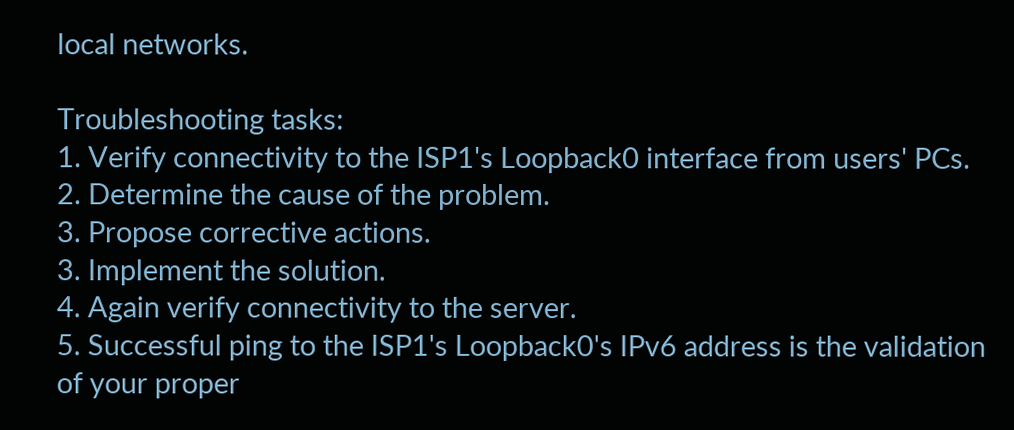local networks.

Troubleshooting tasks:
1. Verify connectivity to the ISP1's Loopback0 interface from users' PCs.
2. Determine the cause of the problem.
3. Propose corrective actions.
3. Implement the solution.
4. Again verify connectivity to the server.
5. Successful ping to the ISP1's Loopback0's IPv6 address is the validation of your proper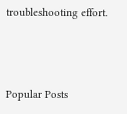troubleshooting effort.



Popular Posts